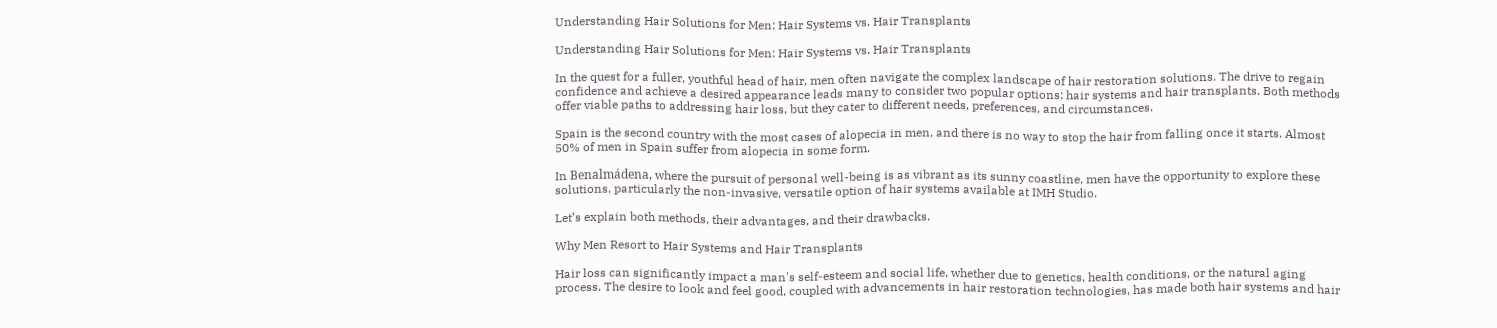Understanding Hair Solutions for Men: Hair Systems vs. Hair Transplants

Understanding Hair Solutions for Men: Hair Systems vs. Hair Transplants

In the quest for a fuller, youthful head of hair, men often navigate the complex landscape of hair restoration solutions. The drive to regain confidence and achieve a desired appearance leads many to consider two popular options: hair systems and hair transplants. Both methods offer viable paths to addressing hair loss, but they cater to different needs, preferences, and circumstances.

Spain is the second country with the most cases of alopecia in men, and there is no way to stop the hair from falling once it starts. Almost 50% of men in Spain suffer from alopecia in some form.

In Benalmádena, where the pursuit of personal well-being is as vibrant as its sunny coastline, men have the opportunity to explore these solutions, particularly the non-invasive, versatile option of hair systems available at IMH Studio.

Let’s explain both methods, their advantages, and their drawbacks.

Why Men Resort to Hair Systems and Hair Transplants

Hair loss can significantly impact a man's self-esteem and social life, whether due to genetics, health conditions, or the natural aging process. The desire to look and feel good, coupled with advancements in hair restoration technologies, has made both hair systems and hair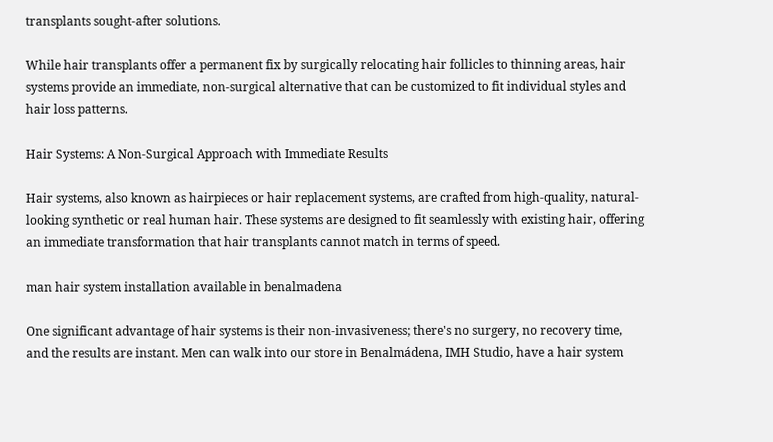transplants sought-after solutions.

While hair transplants offer a permanent fix by surgically relocating hair follicles to thinning areas, hair systems provide an immediate, non-surgical alternative that can be customized to fit individual styles and hair loss patterns.

Hair Systems: A Non-Surgical Approach with Immediate Results

Hair systems, also known as hairpieces or hair replacement systems, are crafted from high-quality, natural-looking synthetic or real human hair. These systems are designed to fit seamlessly with existing hair, offering an immediate transformation that hair transplants cannot match in terms of speed.

man hair system installation available in benalmadena

One significant advantage of hair systems is their non-invasiveness; there's no surgery, no recovery time, and the results are instant. Men can walk into our store in Benalmádena, IMH Studio, have a hair system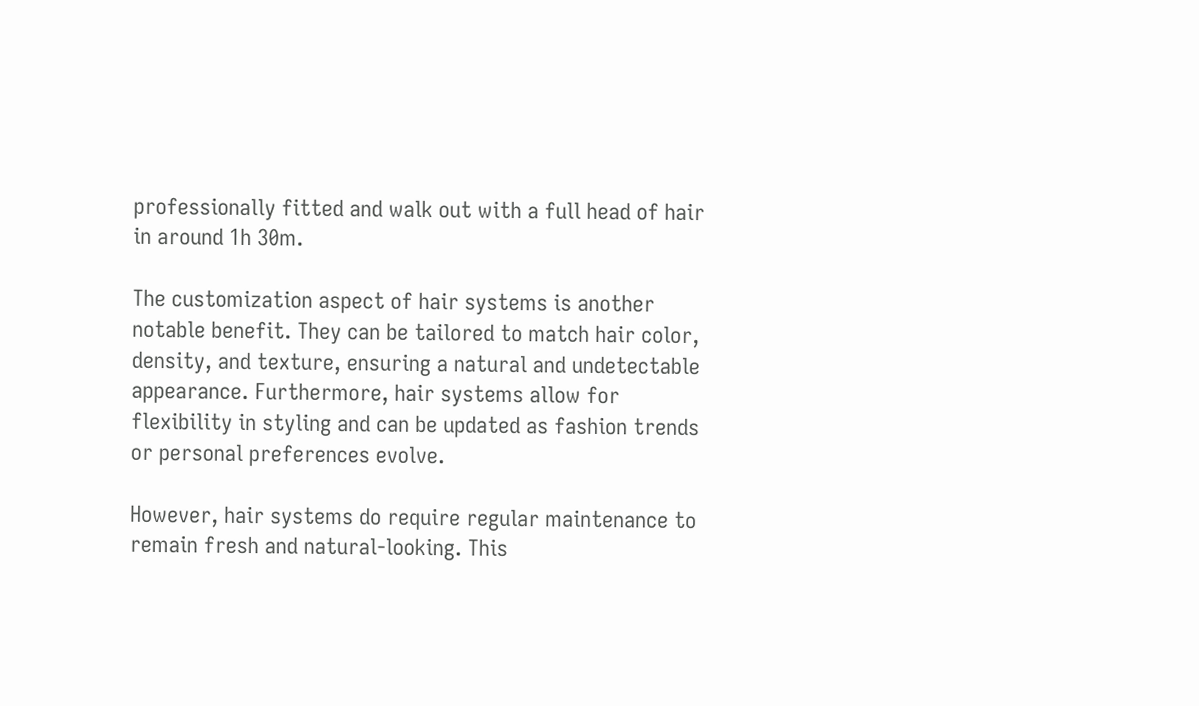professionally fitted and walk out with a full head of hair in around 1h 30m.

The customization aspect of hair systems is another notable benefit. They can be tailored to match hair color, density, and texture, ensuring a natural and undetectable appearance. Furthermore, hair systems allow for flexibility in styling and can be updated as fashion trends or personal preferences evolve.

However, hair systems do require regular maintenance to remain fresh and natural-looking. This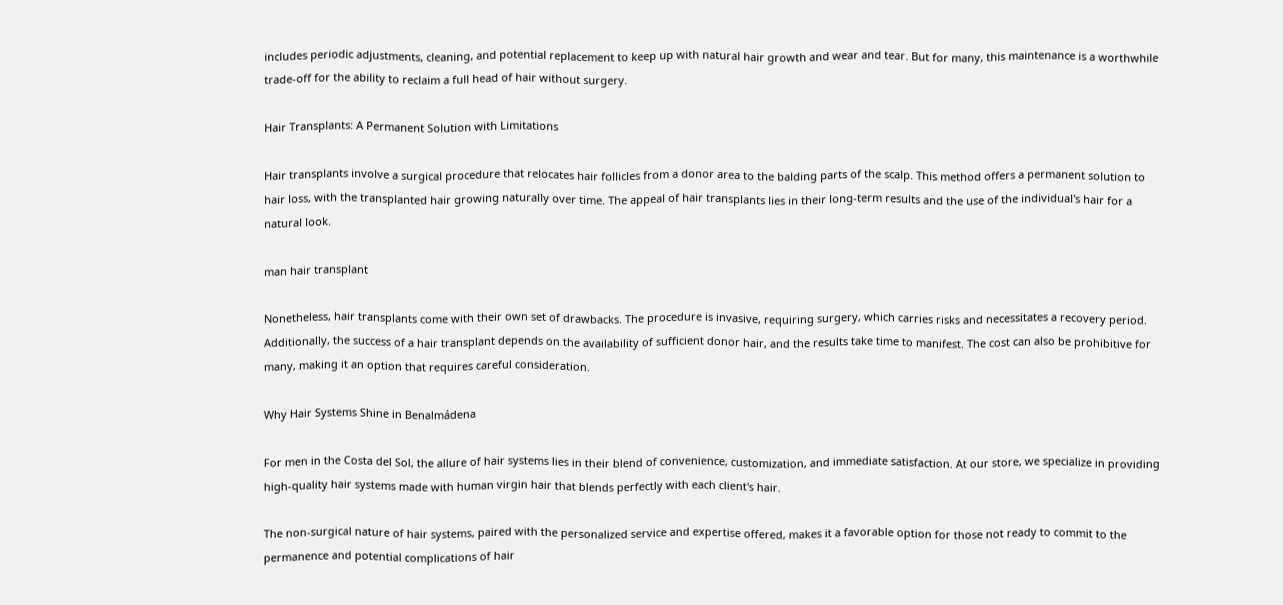includes periodic adjustments, cleaning, and potential replacement to keep up with natural hair growth and wear and tear. But for many, this maintenance is a worthwhile trade-off for the ability to reclaim a full head of hair without surgery.

Hair Transplants: A Permanent Solution with Limitations

Hair transplants involve a surgical procedure that relocates hair follicles from a donor area to the balding parts of the scalp. This method offers a permanent solution to hair loss, with the transplanted hair growing naturally over time. The appeal of hair transplants lies in their long-term results and the use of the individual's hair for a natural look.

man hair transplant

Nonetheless, hair transplants come with their own set of drawbacks. The procedure is invasive, requiring surgery, which carries risks and necessitates a recovery period. Additionally, the success of a hair transplant depends on the availability of sufficient donor hair, and the results take time to manifest. The cost can also be prohibitive for many, making it an option that requires careful consideration.

Why Hair Systems Shine in Benalmádena

For men in the Costa del Sol, the allure of hair systems lies in their blend of convenience, customization, and immediate satisfaction. At our store, we specialize in providing high-quality hair systems made with human virgin hair that blends perfectly with each client's hair.

The non-surgical nature of hair systems, paired with the personalized service and expertise offered, makes it a favorable option for those not ready to commit to the permanence and potential complications of hair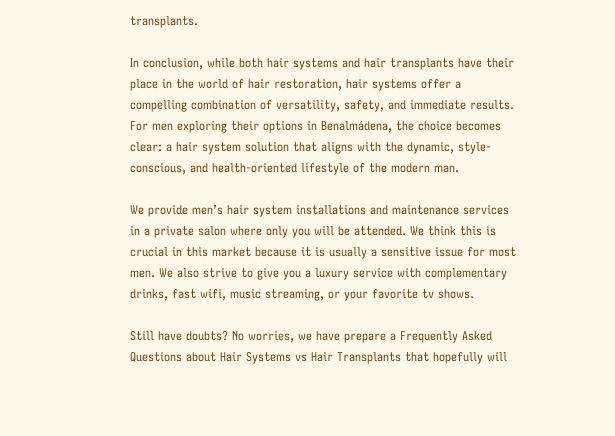transplants.

In conclusion, while both hair systems and hair transplants have their place in the world of hair restoration, hair systems offer a compelling combination of versatility, safety, and immediate results. For men exploring their options in Benalmádena, the choice becomes clear: a hair system solution that aligns with the dynamic, style-conscious, and health-oriented lifestyle of the modern man.

We provide men’s hair system installations and maintenance services in a private salon where only you will be attended. We think this is crucial in this market because it is usually a sensitive issue for most men. We also strive to give you a luxury service with complementary drinks, fast wifi, music streaming, or your favorite tv shows.

Still have doubts? No worries, we have prepare a Frequently Asked Questions about Hair Systems vs Hair Transplants that hopefully will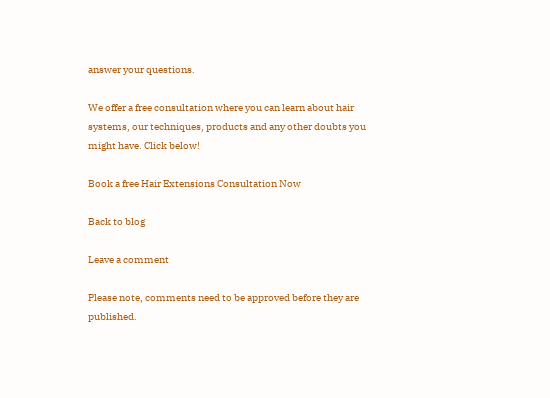answer your questions.

We offer a free consultation where you can learn about hair systems, our techniques, products and any other doubts you might have. Click below!

Book a free Hair Extensions Consultation Now

Back to blog

Leave a comment

Please note, comments need to be approved before they are published.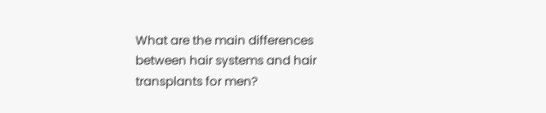What are the main differences between hair systems and hair transplants for men?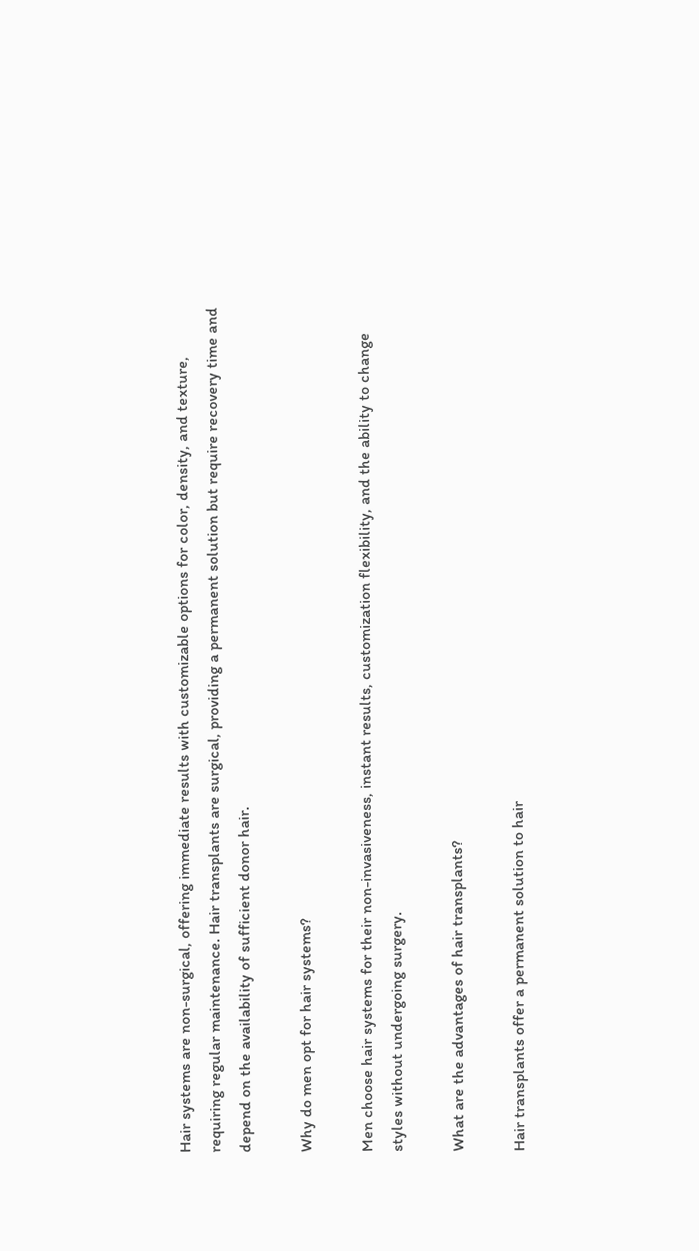Hair systems are non-surgical, offering immediate results with customizable options for color, density, and texture, requiring regular maintenance. Hair transplants are surgical, providing a permanent solution but require recovery time and depend on the availability of sufficient donor hair.

Why do men opt for hair systems?

Men choose hair systems for their non-invasiveness, instant results, customization flexibility, and the ability to change styles without undergoing surgery.

What are the advantages of hair transplants?

Hair transplants offer a permanent solution to hair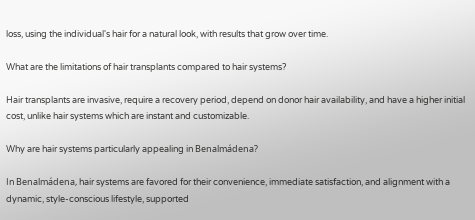loss, using the individual's hair for a natural look, with results that grow over time.

What are the limitations of hair transplants compared to hair systems?

Hair transplants are invasive, require a recovery period, depend on donor hair availability, and have a higher initial cost, unlike hair systems which are instant and customizable.

Why are hair systems particularly appealing in Benalmádena?

In Benalmádena, hair systems are favored for their convenience, immediate satisfaction, and alignment with a dynamic, style-conscious lifestyle, supported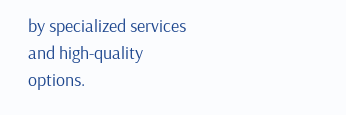by specialized services and high-quality options.